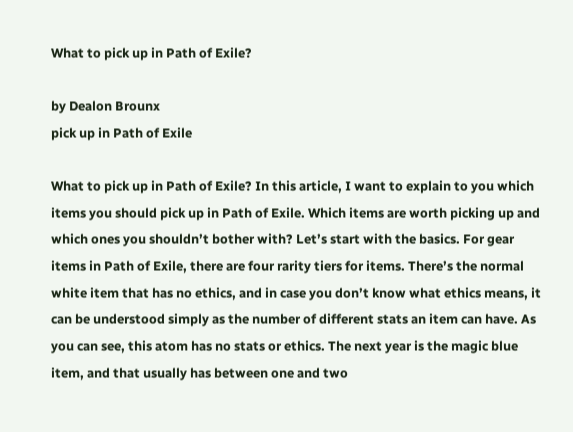What to pick up in Path of Exile?

by Dealon Brounx
pick up in Path of Exile

What to pick up in Path of Exile? In this article, I want to explain to you which items you should pick up in Path of Exile. Which items are worth picking up and which ones you shouldn’t bother with? Let’s start with the basics. For gear items in Path of Exile, there are four rarity tiers for items. There’s the normal white item that has no ethics, and in case you don’t know what ethics means, it can be understood simply as the number of different stats an item can have. As you can see, this atom has no stats or ethics. The next year is the magic blue item, and that usually has between one and two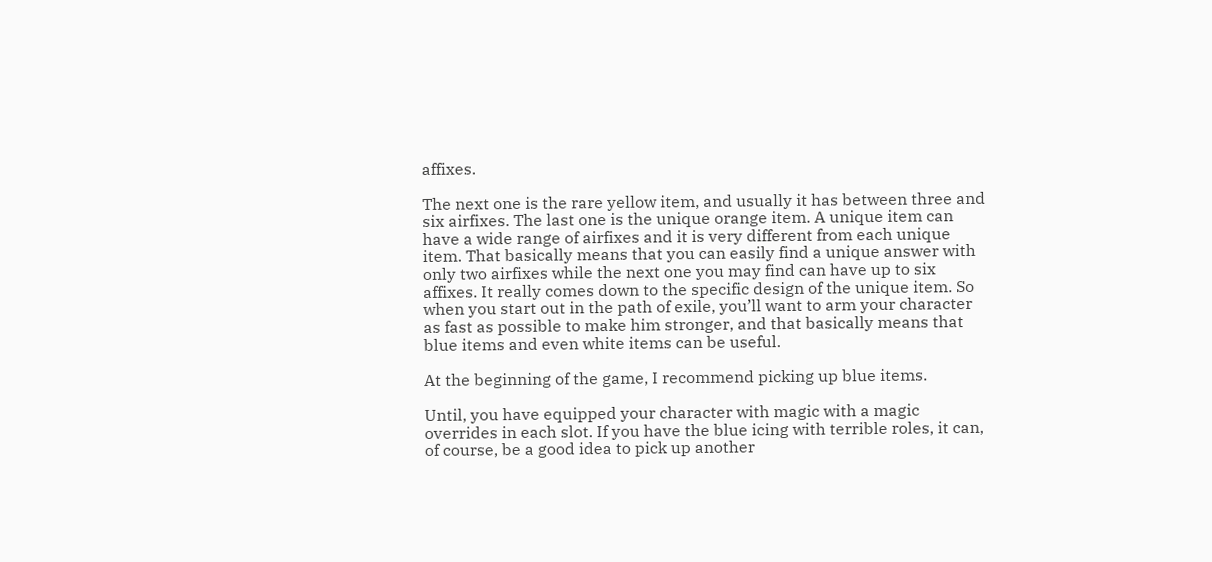affixes.

The next one is the rare yellow item, and usually it has between three and six airfixes. The last one is the unique orange item. A unique item can have a wide range of airfixes and it is very different from each unique item. That basically means that you can easily find a unique answer with only two airfixes while the next one you may find can have up to six affixes. It really comes down to the specific design of the unique item. So when you start out in the path of exile, you’ll want to arm your character as fast as possible to make him stronger, and that basically means that blue items and even white items can be useful.

At the beginning of the game, I recommend picking up blue items.

Until, you have equipped your character with magic with a magic overrides in each slot. If you have the blue icing with terrible roles, it can, of course, be a good idea to pick up another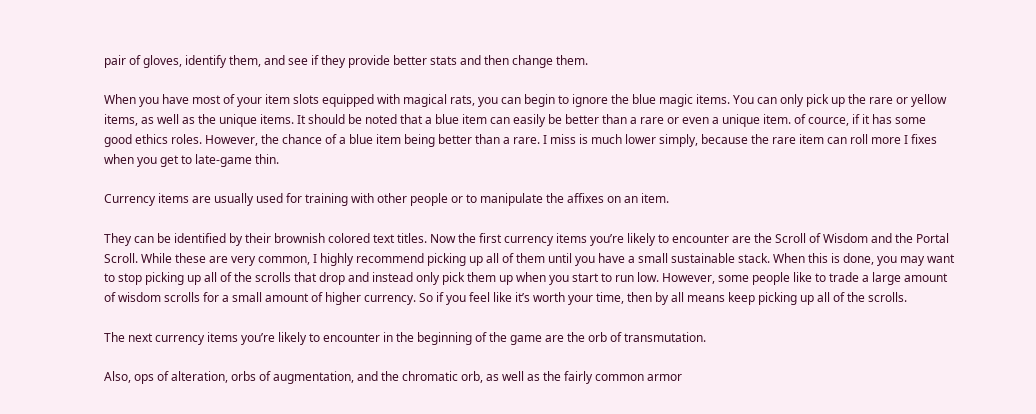pair of gloves, identify them, and see if they provide better stats and then change them.

When you have most of your item slots equipped with magical rats, you can begin to ignore the blue magic items. You can only pick up the rare or yellow items, as well as the unique items. It should be noted that a blue item can easily be better than a rare or even a unique item. of cource, if it has some good ethics roles. However, the chance of a blue item being better than a rare. I miss is much lower simply, because the rare item can roll more I fixes when you get to late-game thin.

Currency items are usually used for training with other people or to manipulate the affixes on an item.

They can be identified by their brownish colored text titles. Now the first currency items you’re likely to encounter are the Scroll of Wisdom and the Portal Scroll. While these are very common, I highly recommend picking up all of them until you have a small sustainable stack. When this is done, you may want to stop picking up all of the scrolls that drop and instead only pick them up when you start to run low. However, some people like to trade a large amount of wisdom scrolls for a small amount of higher currency. So if you feel like it’s worth your time, then by all means keep picking up all of the scrolls.

The next currency items you’re likely to encounter in the beginning of the game are the orb of transmutation.

Also, ops of alteration, orbs of augmentation, and the chromatic orb, as well as the fairly common armor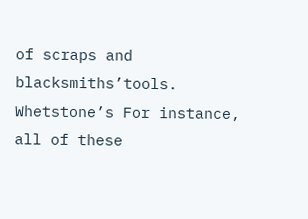of scraps and blacksmiths’tools. Whetstone’s For instance, all of these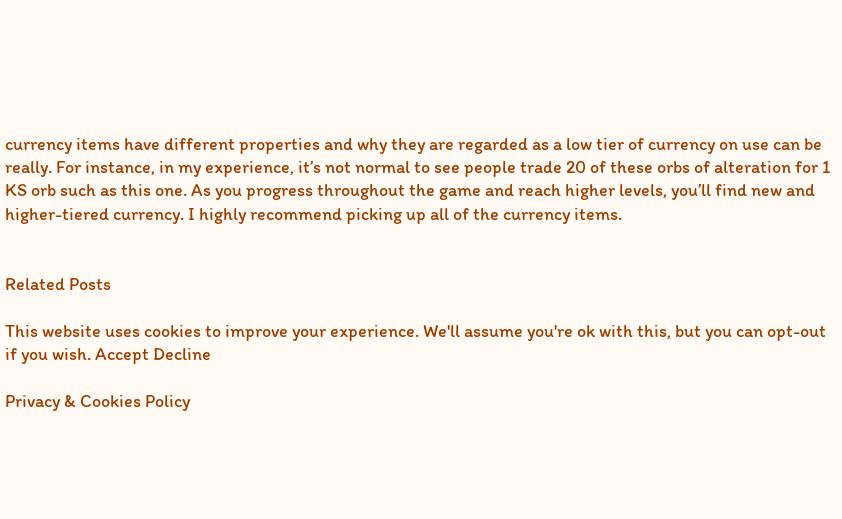currency items have different properties and why they are regarded as a low tier of currency on use can be really. For instance, in my experience, it’s not normal to see people trade 20 of these orbs of alteration for 1 KS orb such as this one. As you progress throughout the game and reach higher levels, you’ll find new and higher-tiered currency. I highly recommend picking up all of the currency items.


Related Posts

This website uses cookies to improve your experience. We'll assume you're ok with this, but you can opt-out if you wish. Accept Decline

Privacy & Cookies Policy